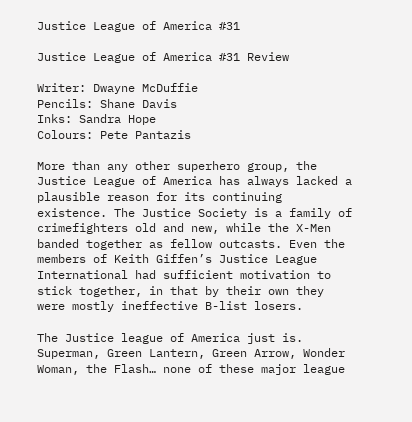Justice League of America #31

Justice League of America #31 Review

Writer: Dwayne McDuffie
Pencils: Shane Davis
Inks: Sandra Hope
Colours: Pete Pantazis

More than any other superhero group, the Justice League of America has always lacked a plausible reason for its continuing existence. The Justice Society is a family of crimefighters old and new, while the X-Men banded together as fellow outcasts. Even the members of Keith Giffen’s Justice League International had sufficient motivation to stick together, in that by their own they were mostly ineffective B-list losers.

The Justice league of America just is. Superman, Green Lantern, Green Arrow, Wonder Woman, the Flash… none of these major league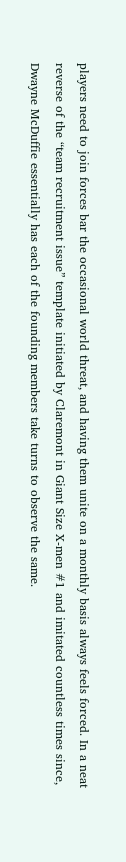players need to join forces bar the occasional world threat, and having them unite on a monthly basis always feels forced. In a neat reverse of the “team recruitment issue” template initiated by Claremont in Giant Size X-men #1 and imitated countless times since, Dwayne McDuffie essentially has each of the founding members take turns to observe the same.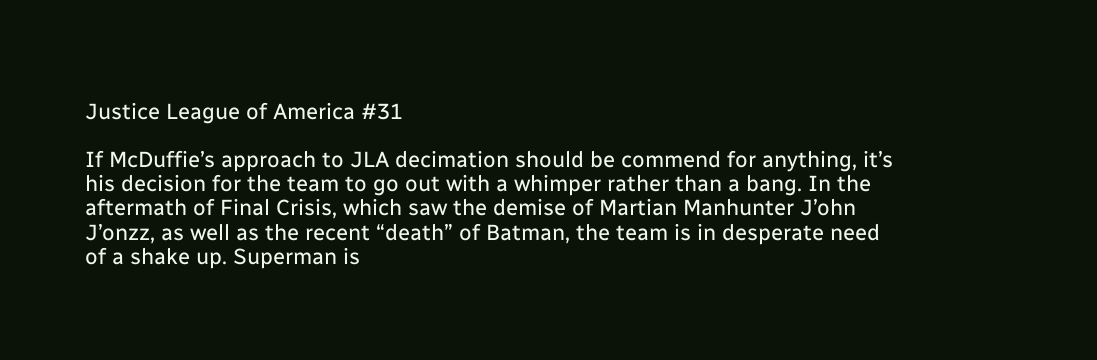Justice League of America #31

If McDuffie’s approach to JLA decimation should be commend for anything, it’s his decision for the team to go out with a whimper rather than a bang. In the aftermath of Final Crisis, which saw the demise of Martian Manhunter J’ohn J’onzz, as well as the recent “death” of Batman, the team is in desperate need of a shake up. Superman is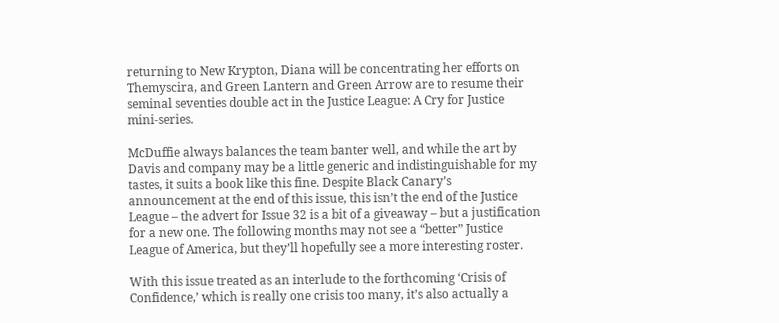returning to New Krypton, Diana will be concentrating her efforts on Themyscira, and Green Lantern and Green Arrow are to resume their seminal seventies double act in the Justice League: A Cry for Justice  mini-series.

McDuffie always balances the team banter well, and while the art by Davis and company may be a little generic and indistinguishable for my tastes, it suits a book like this fine. Despite Black Canary’s announcement at the end of this issue, this isn’t the end of the Justice League – the advert for Issue 32 is a bit of a giveaway – but a justification for a new one. The following months may not see a “better” Justice League of America, but they’ll hopefully see a more interesting roster.

With this issue treated as an interlude to the forthcoming ‘Crisis of Confidence,’ which is really one crisis too many, it’s also actually a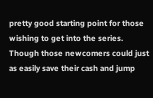pretty good starting point for those wishing to get into the series. Though those newcomers could just as easily save their cash and jump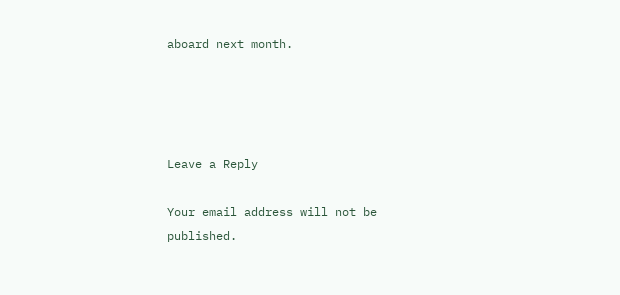aboard next month.




Leave a Reply

Your email address will not be published.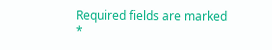Required fields are marked *